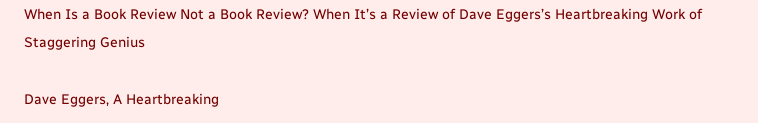When Is a Book Review Not a Book Review? When It’s a Review of Dave Eggers’s Heartbreaking Work of Staggering Genius

Dave Eggers, A Heartbreaking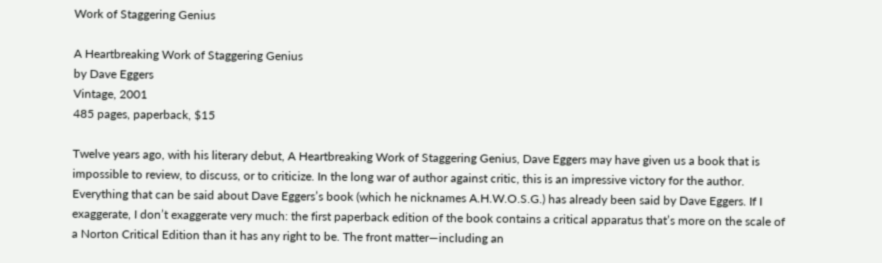Work of Staggering Genius

A Heartbreaking Work of Staggering Genius
by Dave Eggers
Vintage, 2001
485 pages, paperback, $15

Twelve years ago, with his literary debut, A Heartbreaking Work of Staggering Genius, Dave Eggers may have given us a book that is impossible to review, to discuss, or to criticize. In the long war of author against critic, this is an impressive victory for the author. Everything that can be said about Dave Eggers’s book (which he nicknames A.H.W.O.S.G.) has already been said by Dave Eggers. If I exaggerate, I don’t exaggerate very much: the first paperback edition of the book contains a critical apparatus that’s more on the scale of a Norton Critical Edition than it has any right to be. The front matter—including an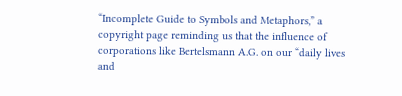“Incomplete Guide to Symbols and Metaphors,” a copyright page reminding us that the influence of corporations like Bertelsmann A.G. on our “daily lives and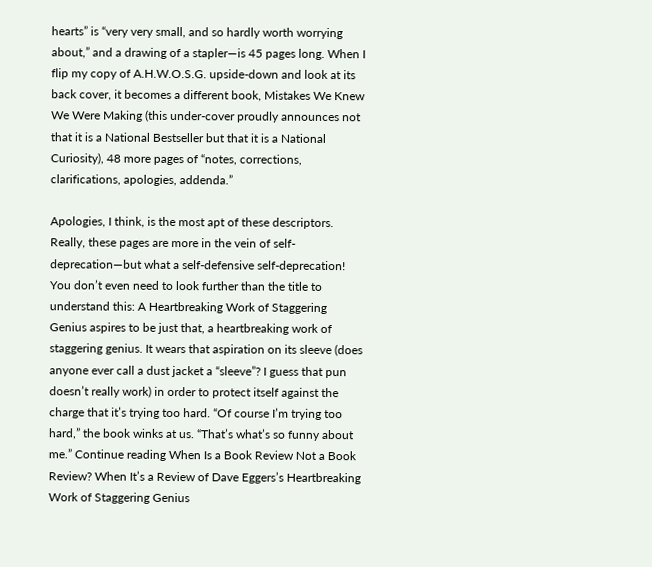hearts” is “very very small, and so hardly worth worrying about,” and a drawing of a stapler—is 45 pages long. When I flip my copy of A.H.W.O.S.G. upside-down and look at its back cover, it becomes a different book, Mistakes We Knew We Were Making (this under-cover proudly announces not that it is a National Bestseller but that it is a National Curiosity), 48 more pages of “notes, corrections, clarifications, apologies, addenda.”

Apologies, I think, is the most apt of these descriptors. Really, these pages are more in the vein of self-deprecation—but what a self-defensive self-deprecation! You don’t even need to look further than the title to understand this: A Heartbreaking Work of Staggering Genius aspires to be just that, a heartbreaking work of staggering genius. It wears that aspiration on its sleeve (does anyone ever call a dust jacket a “sleeve”? I guess that pun doesn’t really work) in order to protect itself against the charge that it’s trying too hard. “Of course I’m trying too hard,” the book winks at us. “That’s what’s so funny about me.” Continue reading When Is a Book Review Not a Book Review? When It’s a Review of Dave Eggers’s Heartbreaking Work of Staggering Genius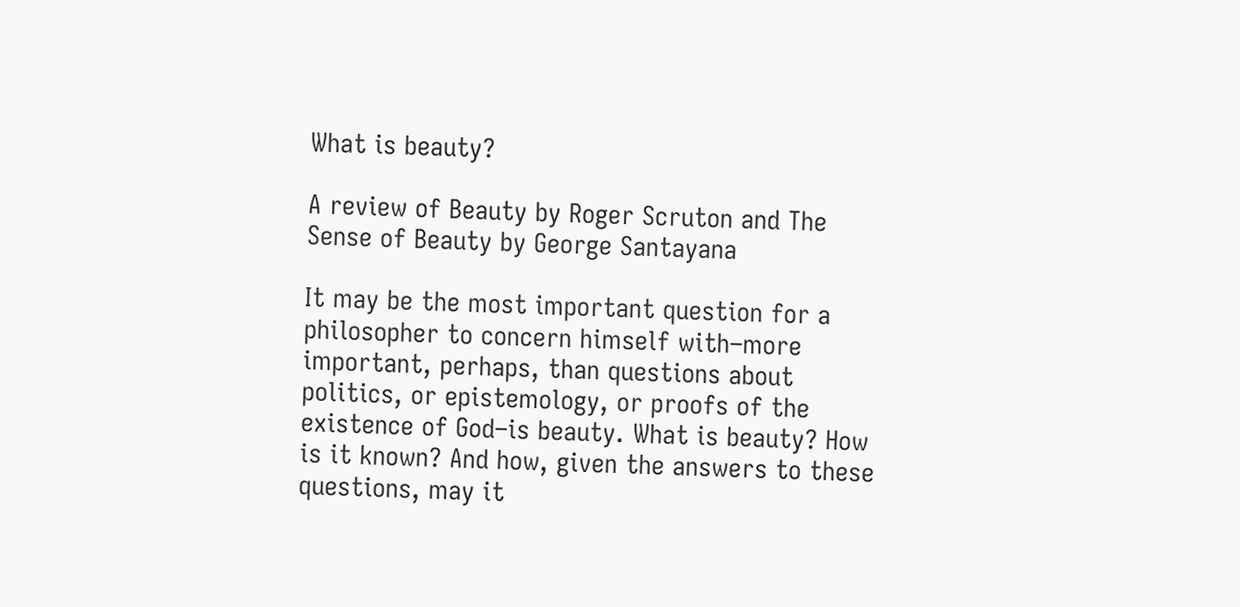What is beauty?

A review of Beauty by Roger Scruton and The Sense of Beauty by George Santayana

It may be the most important question for a philosopher to concern himself with–more important, perhaps, than questions about politics, or epistemology, or proofs of the existence of God–is beauty. What is beauty? How is it known? And how, given the answers to these questions, may it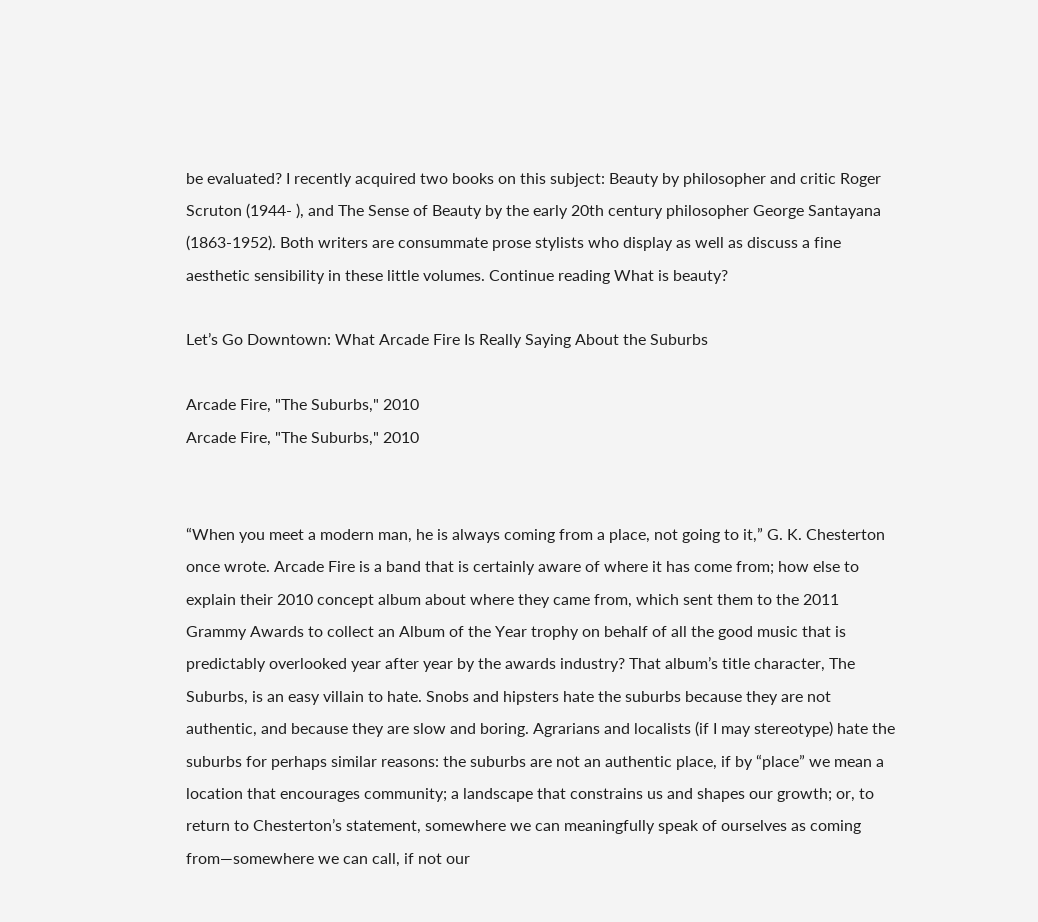be evaluated? I recently acquired two books on this subject: Beauty by philosopher and critic Roger Scruton (1944- ), and The Sense of Beauty by the early 20th century philosopher George Santayana (1863-1952). Both writers are consummate prose stylists who display as well as discuss a fine aesthetic sensibility in these little volumes. Continue reading What is beauty?

Let’s Go Downtown: What Arcade Fire Is Really Saying About the Suburbs

Arcade Fire, "The Suburbs," 2010
Arcade Fire, "The Suburbs," 2010


“When you meet a modern man, he is always coming from a place, not going to it,” G. K. Chesterton once wrote. Arcade Fire is a band that is certainly aware of where it has come from; how else to explain their 2010 concept album about where they came from, which sent them to the 2011 Grammy Awards to collect an Album of the Year trophy on behalf of all the good music that is predictably overlooked year after year by the awards industry? That album’s title character, The Suburbs, is an easy villain to hate. Snobs and hipsters hate the suburbs because they are not authentic, and because they are slow and boring. Agrarians and localists (if I may stereotype) hate the suburbs for perhaps similar reasons: the suburbs are not an authentic place, if by “place” we mean a location that encourages community; a landscape that constrains us and shapes our growth; or, to return to Chesterton’s statement, somewhere we can meaningfully speak of ourselves as coming from—somewhere we can call, if not our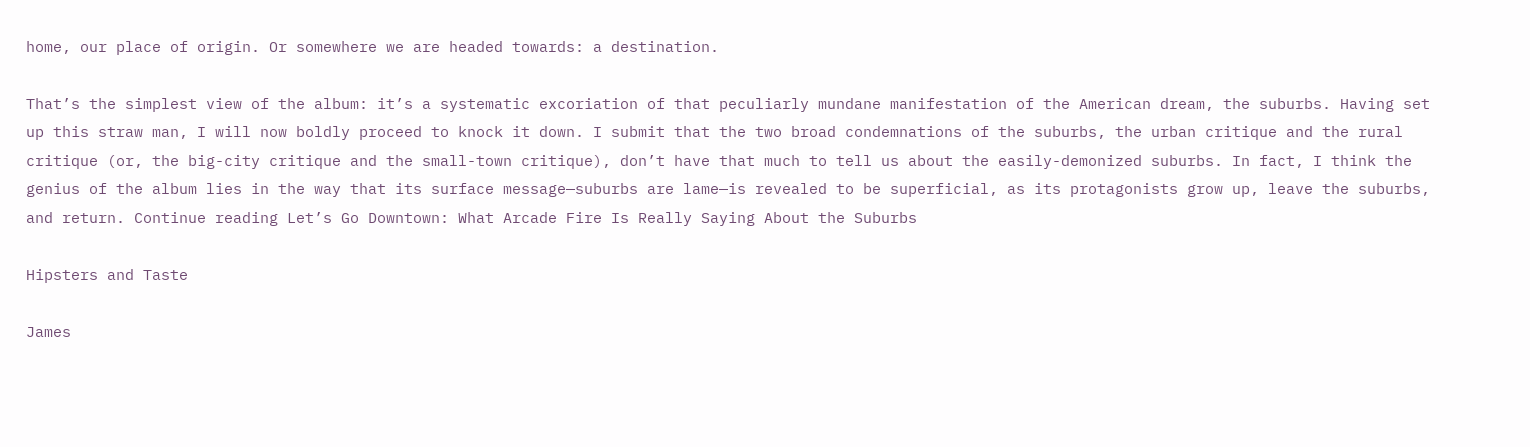home, our place of origin. Or somewhere we are headed towards: a destination.

That’s the simplest view of the album: it’s a systematic excoriation of that peculiarly mundane manifestation of the American dream, the suburbs. Having set up this straw man, I will now boldly proceed to knock it down. I submit that the two broad condemnations of the suburbs, the urban critique and the rural critique (or, the big-city critique and the small-town critique), don’t have that much to tell us about the easily-demonized suburbs. In fact, I think the genius of the album lies in the way that its surface message—suburbs are lame—is revealed to be superficial, as its protagonists grow up, leave the suburbs, and return. Continue reading Let’s Go Downtown: What Arcade Fire Is Really Saying About the Suburbs

Hipsters and Taste

James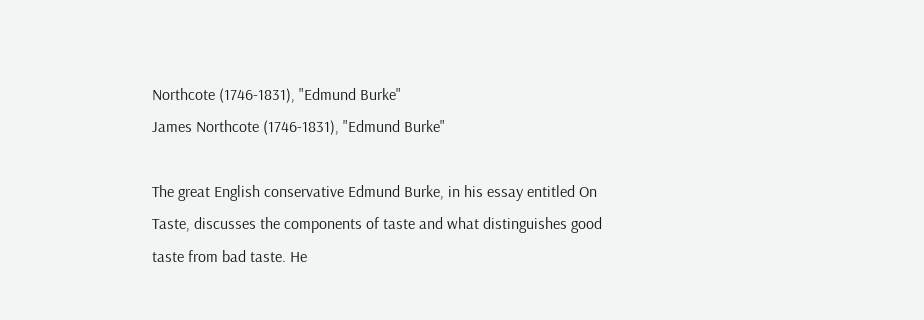Northcote (1746-1831), "Edmund Burke"
James Northcote (1746-1831), "Edmund Burke"

The great English conservative Edmund Burke, in his essay entitled On Taste, discusses the components of taste and what distinguishes good taste from bad taste. He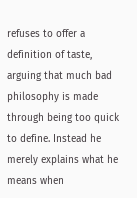refuses to offer a definition of taste, arguing that much bad philosophy is made through being too quick to define. Instead he merely explains what he means when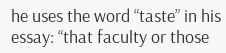he uses the word “taste” in his essay: “that faculty or those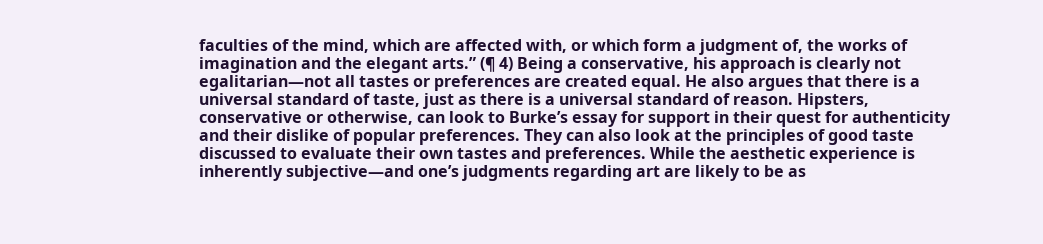faculties of the mind, which are affected with, or which form a judgment of, the works of imagination and the elegant arts.” (¶ 4) Being a conservative, his approach is clearly not egalitarian—not all tastes or preferences are created equal. He also argues that there is a universal standard of taste, just as there is a universal standard of reason. Hipsters, conservative or otherwise, can look to Burke’s essay for support in their quest for authenticity and their dislike of popular preferences. They can also look at the principles of good taste discussed to evaluate their own tastes and preferences. While the aesthetic experience is inherently subjective—and one’s judgments regarding art are likely to be as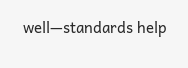well—standards help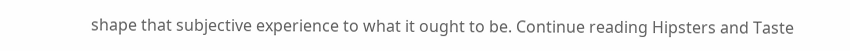shape that subjective experience to what it ought to be. Continue reading Hipsters and Taste